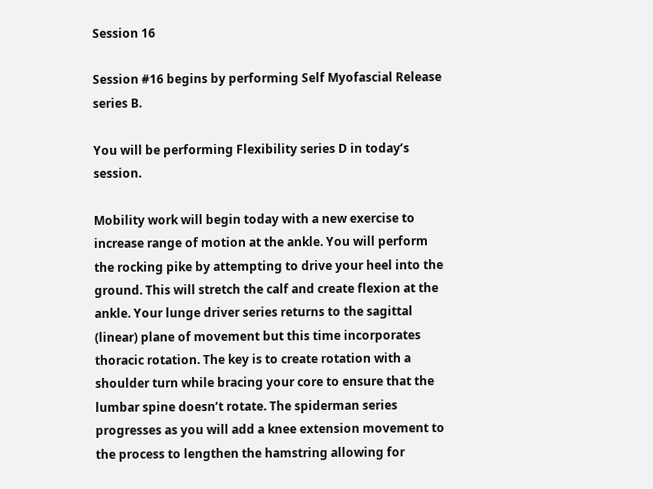Session 16

Session #16 begins by performing Self Myofascial Release series B.

You will be performing Flexibility series D in today’s session.

Mobility work will begin today with a new exercise to increase range of motion at the ankle. You will perform the rocking pike by attempting to drive your heel into the ground. This will stretch the calf and create flexion at the ankle. Your lunge driver series returns to the sagittal (linear) plane of movement but this time incorporates thoracic rotation. The key is to create rotation with a shoulder turn while bracing your core to ensure that the lumbar spine doesn’t rotate. The spiderman series progresses as you will add a knee extension movement to the process to lengthen the hamstring allowing for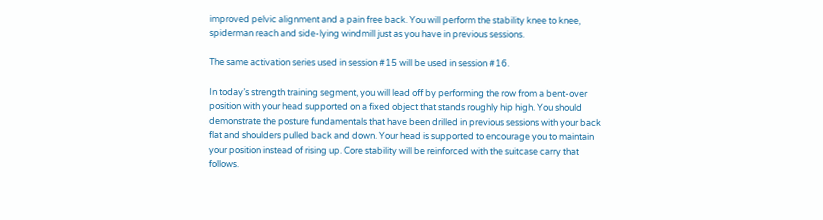improved pelvic alignment and a pain free back. You will perform the stability knee to knee, spiderman reach and side-lying windmill just as you have in previous sessions.

The same activation series used in session #15 will be used in session #16.

In today’s strength training segment, you will lead off by performing the row from a bent-over position with your head supported on a fixed object that stands roughly hip high. You should demonstrate the posture fundamentals that have been drilled in previous sessions with your back flat and shoulders pulled back and down. Your head is supported to encourage you to maintain your position instead of rising up. Core stability will be reinforced with the suitcase carry that follows.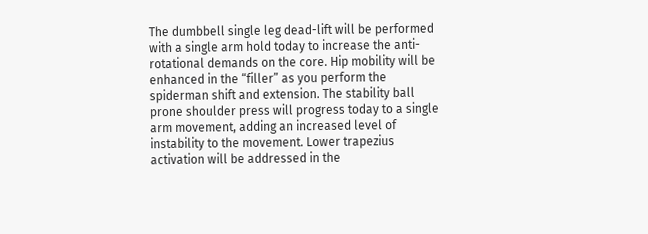The dumbbell single leg dead-lift will be performed with a single arm hold today to increase the anti-rotational demands on the core. Hip mobility will be enhanced in the “filler” as you perform the spiderman shift and extension. The stability ball prone shoulder press will progress today to a single arm movement, adding an increased level of instability to the movement. Lower trapezius activation will be addressed in the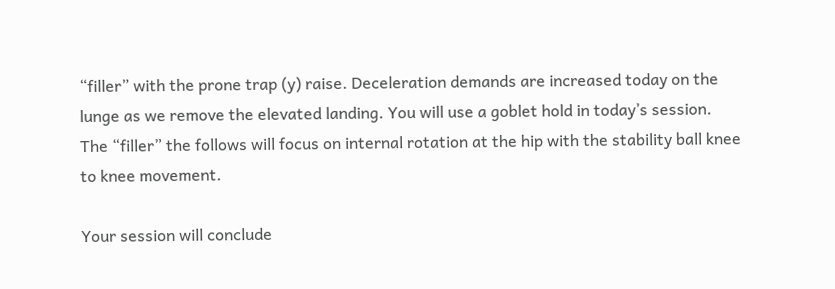“filler” with the prone trap (y) raise. Deceleration demands are increased today on the lunge as we remove the elevated landing. You will use a goblet hold in today’s session. The “filler” the follows will focus on internal rotation at the hip with the stability ball knee to knee movement.

Your session will conclude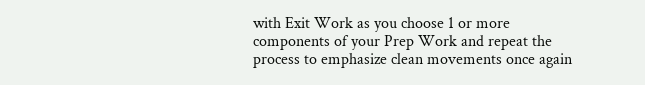with Exit Work as you choose 1 or more components of your Prep Work and repeat the process to emphasize clean movements once again